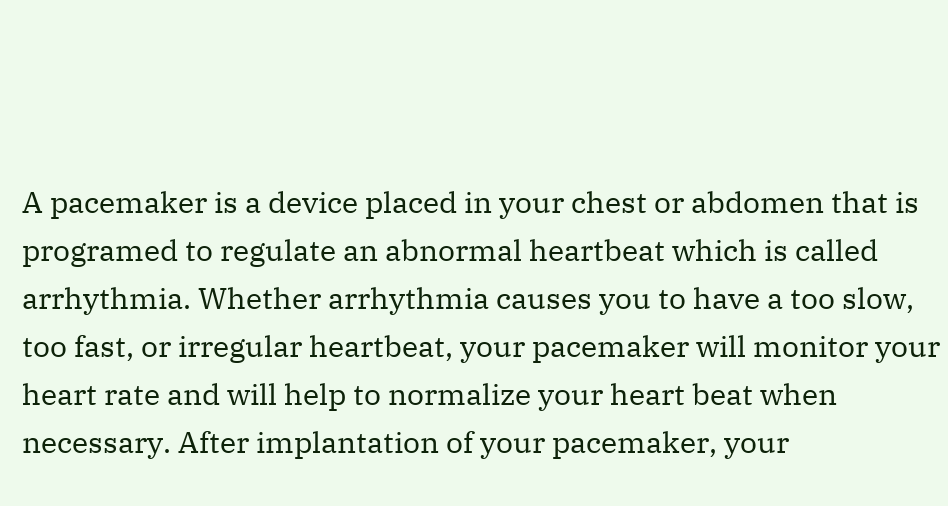A pacemaker is a device placed in your chest or abdomen that is programed to regulate an abnormal heartbeat which is called arrhythmia. Whether arrhythmia causes you to have a too slow, too fast, or irregular heartbeat, your pacemaker will monitor your heart rate and will help to normalize your heart beat when necessary. After implantation of your pacemaker, your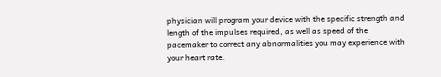physician will program your device with the specific strength and length of the impulses required, as well as speed of the pacemaker to correct any abnormalities you may experience with your heart rate.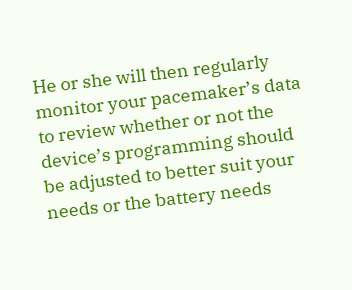He or she will then regularly monitor your pacemaker’s data to review whether or not the device’s programming should be adjusted to better suit your needs or the battery needs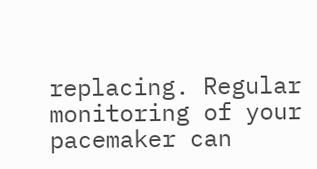replacing. Regular monitoring of your pacemaker can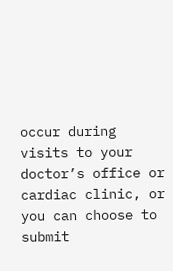occur during visits to your doctor’s office or cardiac clinic, or you can choose to submit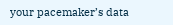your pacemaker’s data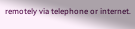remotely via telephone or internet.